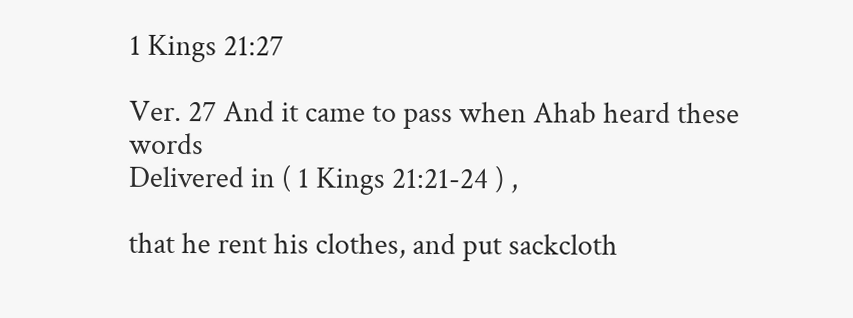1 Kings 21:27

Ver. 27 And it came to pass when Ahab heard these words
Delivered in ( 1 Kings 21:21-24 ) ,

that he rent his clothes, and put sackcloth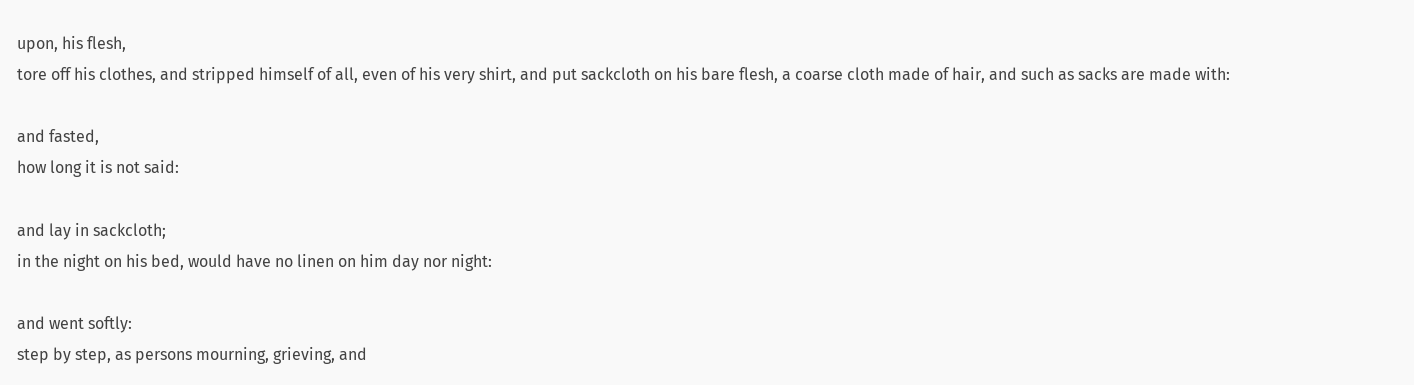upon, his flesh,
tore off his clothes, and stripped himself of all, even of his very shirt, and put sackcloth on his bare flesh, a coarse cloth made of hair, and such as sacks are made with:

and fasted,
how long it is not said:

and lay in sackcloth;
in the night on his bed, would have no linen on him day nor night:

and went softly:
step by step, as persons mourning, grieving, and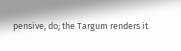pensive, do; the Targum renders it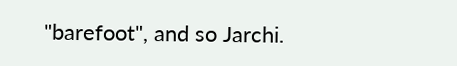"barefoot", and so Jarchi.